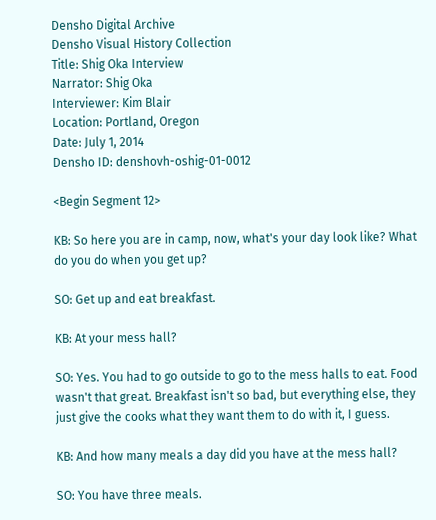Densho Digital Archive
Densho Visual History Collection
Title: Shig Oka Interview
Narrator: Shig Oka
Interviewer: Kim Blair
Location: Portland, Oregon
Date: July 1, 2014
Densho ID: denshovh-oshig-01-0012

<Begin Segment 12>

KB: So here you are in camp, now, what's your day look like? What do you do when you get up?

SO: Get up and eat breakfast.

KB: At your mess hall?

SO: Yes. You had to go outside to go to the mess halls to eat. Food wasn't that great. Breakfast isn't so bad, but everything else, they just give the cooks what they want them to do with it, I guess.

KB: And how many meals a day did you have at the mess hall?

SO: You have three meals.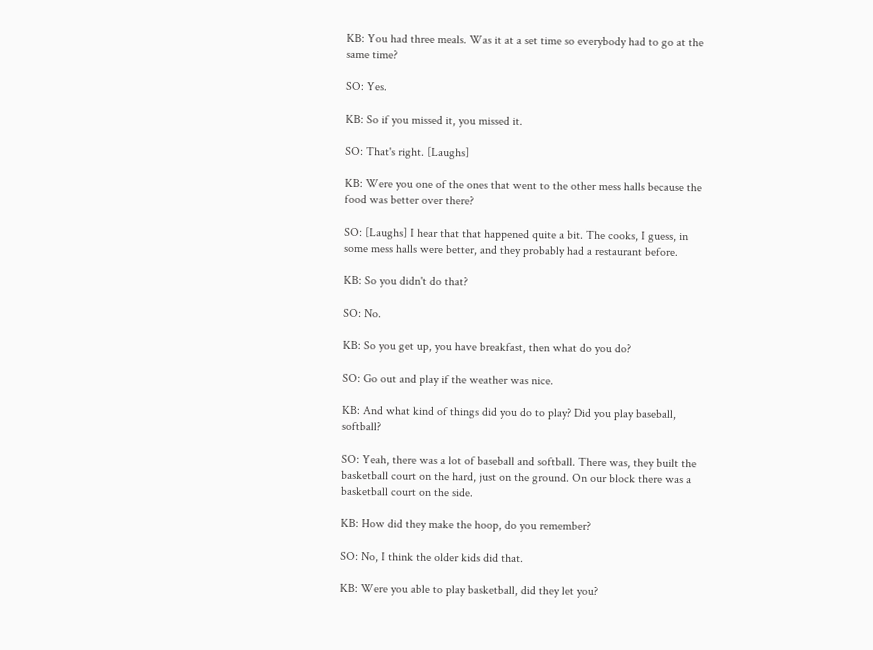KB: You had three meals. Was it at a set time so everybody had to go at the same time?

SO: Yes.

KB: So if you missed it, you missed it.

SO: That's right. [Laughs]

KB: Were you one of the ones that went to the other mess halls because the food was better over there?

SO: [Laughs] I hear that that happened quite a bit. The cooks, I guess, in some mess halls were better, and they probably had a restaurant before.

KB: So you didn't do that?

SO: No.

KB: So you get up, you have breakfast, then what do you do?

SO: Go out and play if the weather was nice.

KB: And what kind of things did you do to play? Did you play baseball, softball?

SO: Yeah, there was a lot of baseball and softball. There was, they built the basketball court on the hard, just on the ground. On our block there was a basketball court on the side.

KB: How did they make the hoop, do you remember?

SO: No, I think the older kids did that.

KB: Were you able to play basketball, did they let you?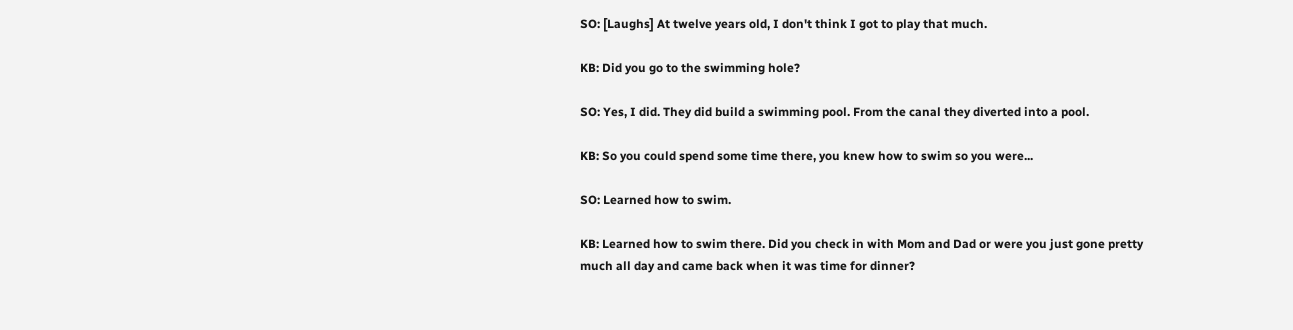SO: [Laughs] At twelve years old, I don't think I got to play that much.

KB: Did you go to the swimming hole?

SO: Yes, I did. They did build a swimming pool. From the canal they diverted into a pool.

KB: So you could spend some time there, you knew how to swim so you were...

SO: Learned how to swim.

KB: Learned how to swim there. Did you check in with Mom and Dad or were you just gone pretty much all day and came back when it was time for dinner?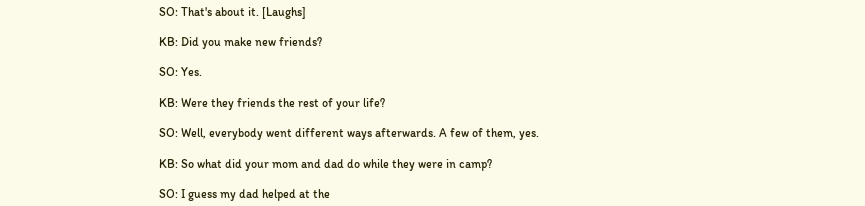SO: That's about it. [Laughs]

KB: Did you make new friends?

SO: Yes.

KB: Were they friends the rest of your life?

SO: Well, everybody went different ways afterwards. A few of them, yes.

KB: So what did your mom and dad do while they were in camp?

SO: I guess my dad helped at the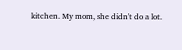kitchen. My mom, she didn't do a lot.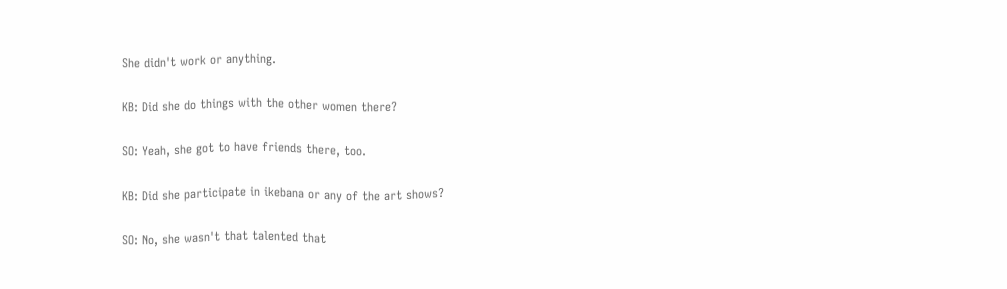She didn't work or anything.

KB: Did she do things with the other women there?

SO: Yeah, she got to have friends there, too.

KB: Did she participate in ikebana or any of the art shows?

SO: No, she wasn't that talented that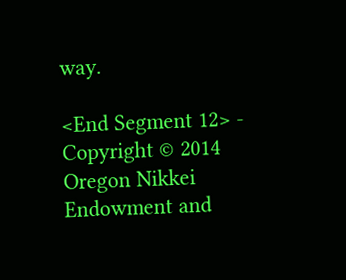way.

<End Segment 12> - Copyright © 2014 Oregon Nikkei Endowment and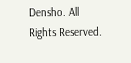Densho. All Rights Reserved.